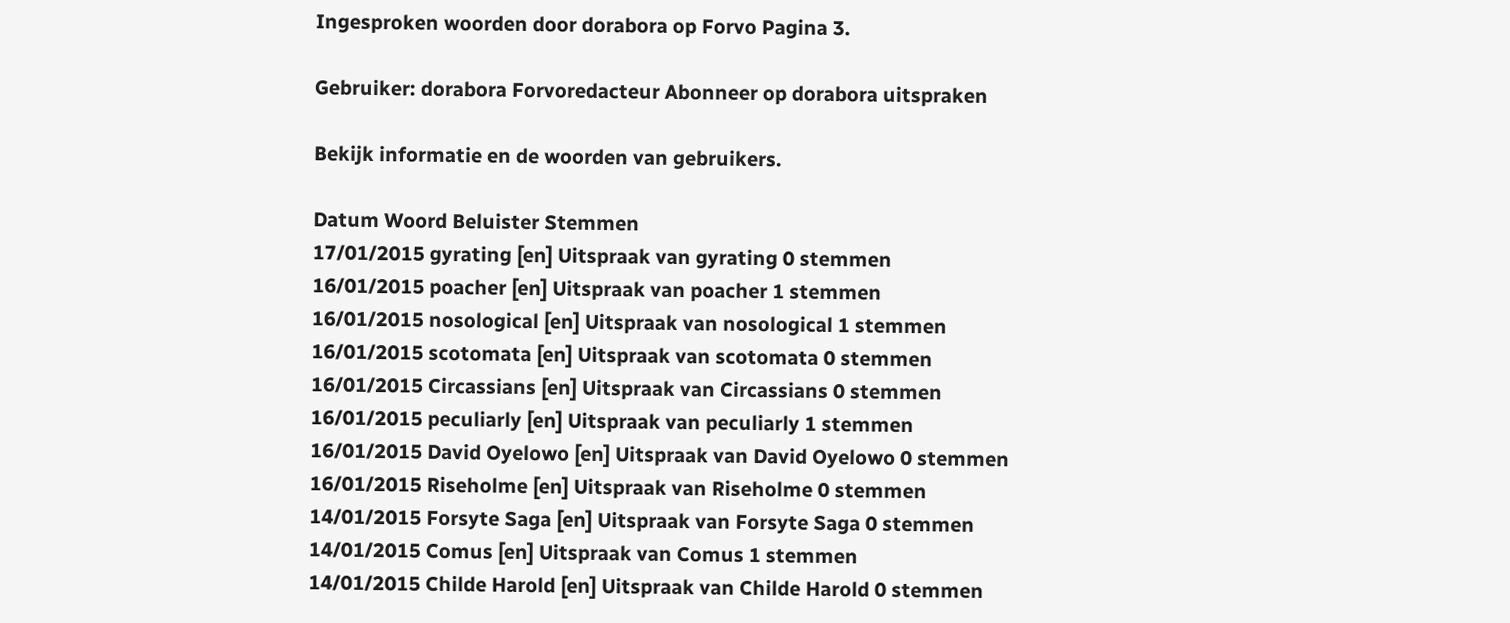Ingesproken woorden door dorabora op Forvo Pagina 3.

Gebruiker: dorabora Forvoredacteur Abonneer op dorabora uitspraken

Bekijk informatie en de woorden van gebruikers.

Datum Woord Beluister Stemmen
17/01/2015 gyrating [en] Uitspraak van gyrating 0 stemmen
16/01/2015 poacher [en] Uitspraak van poacher 1 stemmen
16/01/2015 nosological [en] Uitspraak van nosological 1 stemmen
16/01/2015 scotomata [en] Uitspraak van scotomata 0 stemmen
16/01/2015 Circassians [en] Uitspraak van Circassians 0 stemmen
16/01/2015 peculiarly [en] Uitspraak van peculiarly 1 stemmen
16/01/2015 David Oyelowo [en] Uitspraak van David Oyelowo 0 stemmen
16/01/2015 Riseholme [en] Uitspraak van Riseholme 0 stemmen
14/01/2015 Forsyte Saga [en] Uitspraak van Forsyte Saga 0 stemmen
14/01/2015 Comus [en] Uitspraak van Comus 1 stemmen
14/01/2015 Childe Harold [en] Uitspraak van Childe Harold 0 stemmen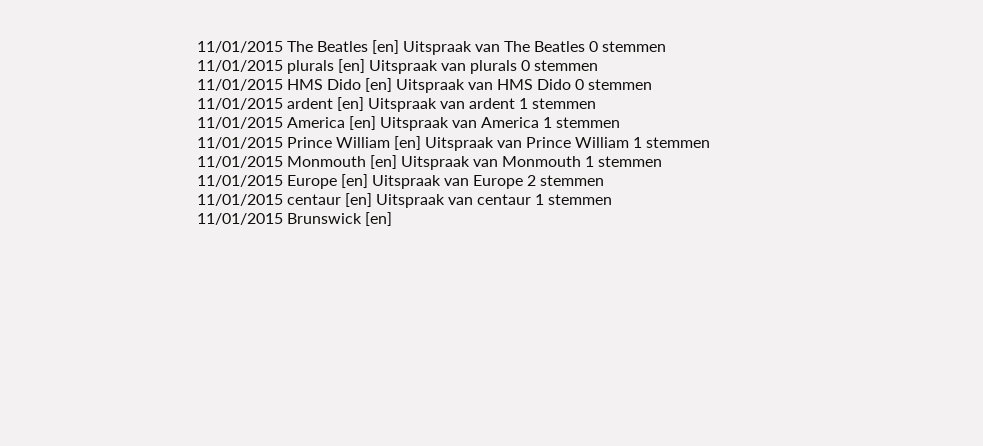11/01/2015 The Beatles [en] Uitspraak van The Beatles 0 stemmen
11/01/2015 plurals [en] Uitspraak van plurals 0 stemmen
11/01/2015 HMS Dido [en] Uitspraak van HMS Dido 0 stemmen
11/01/2015 ardent [en] Uitspraak van ardent 1 stemmen
11/01/2015 America [en] Uitspraak van America 1 stemmen
11/01/2015 Prince William [en] Uitspraak van Prince William 1 stemmen
11/01/2015 Monmouth [en] Uitspraak van Monmouth 1 stemmen
11/01/2015 Europe [en] Uitspraak van Europe 2 stemmen
11/01/2015 centaur [en] Uitspraak van centaur 1 stemmen
11/01/2015 Brunswick [en]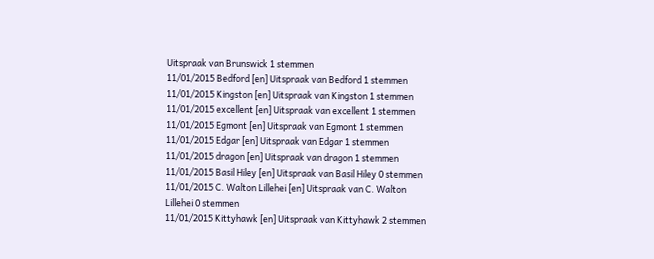Uitspraak van Brunswick 1 stemmen
11/01/2015 Bedford [en] Uitspraak van Bedford 1 stemmen
11/01/2015 Kingston [en] Uitspraak van Kingston 1 stemmen
11/01/2015 excellent [en] Uitspraak van excellent 1 stemmen
11/01/2015 Egmont [en] Uitspraak van Egmont 1 stemmen
11/01/2015 Edgar [en] Uitspraak van Edgar 1 stemmen
11/01/2015 dragon [en] Uitspraak van dragon 1 stemmen
11/01/2015 Basil Hiley [en] Uitspraak van Basil Hiley 0 stemmen
11/01/2015 C. Walton Lillehei [en] Uitspraak van C. Walton Lillehei 0 stemmen
11/01/2015 Kittyhawk [en] Uitspraak van Kittyhawk 2 stemmen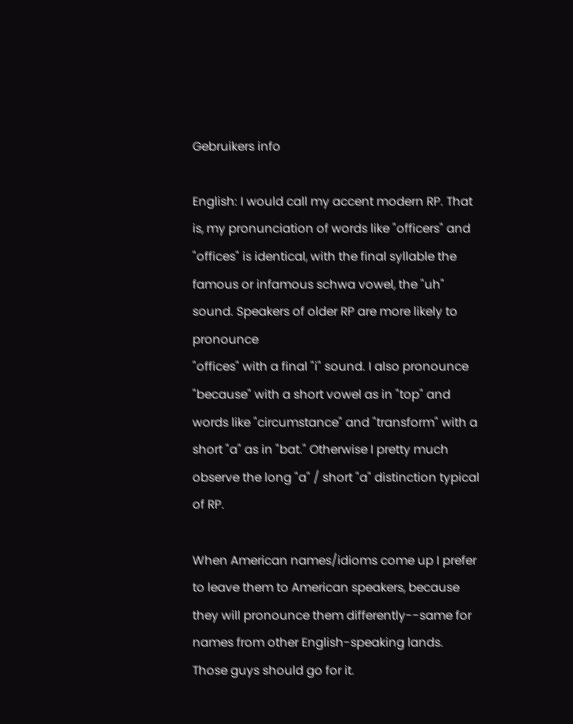Gebruikers info

English: I would call my accent modern RP. That is, my pronunciation of words like "officers" and "offices" is identical, with the final syllable the famous or infamous schwa vowel, the "uh" sound. Speakers of older RP are more likely to pronounce
"offices" with a final "i" sound. I also pronounce "because" with a short vowel as in "top" and words like "circumstance" and "transform" with a short "a" as in "bat." Otherwise I pretty much observe the long "a" / short "a" distinction typical of RP.

When American names/idioms come up I prefer to leave them to American speakers, because they will pronounce them differently--same for names from other English-speaking lands. Those guys should go for it.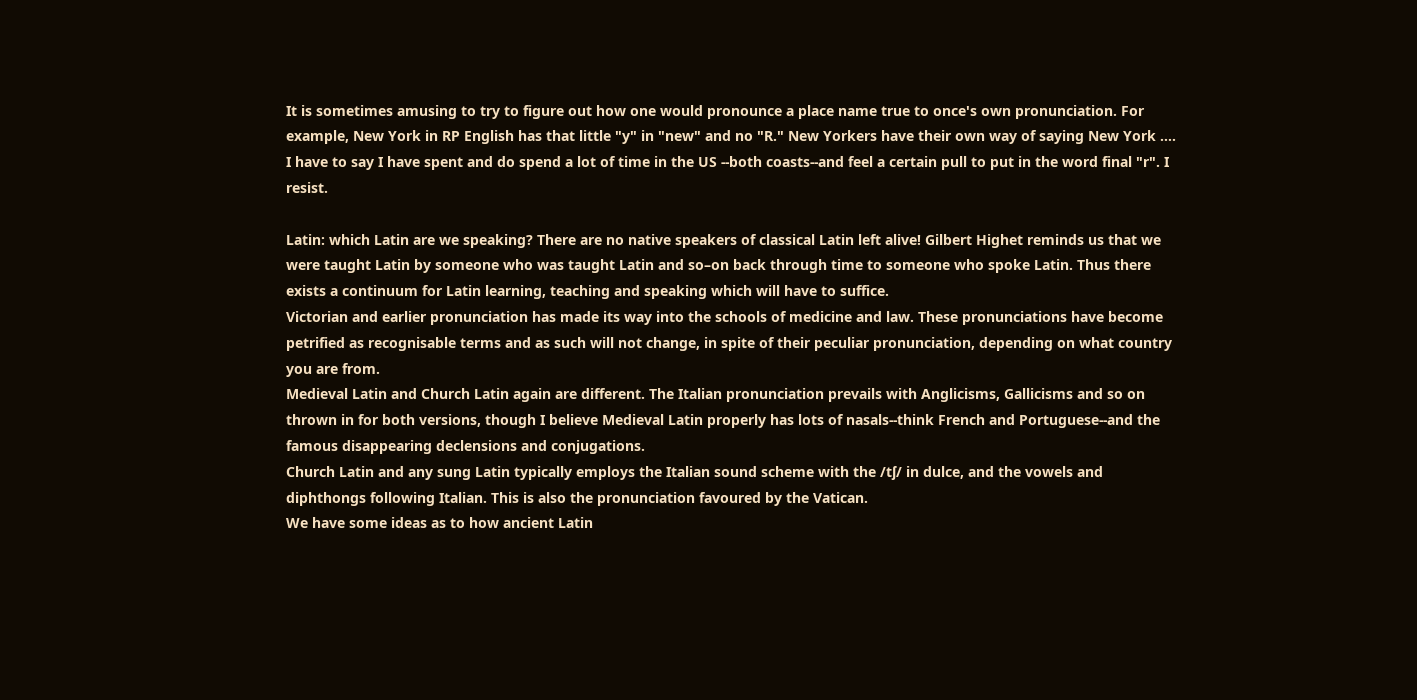It is sometimes amusing to try to figure out how one would pronounce a place name true to once's own pronunciation. For example, New York in RP English has that little "y" in "new" and no "R." New Yorkers have their own way of saying New York .... I have to say I have spent and do spend a lot of time in the US --both coasts--and feel a certain pull to put in the word final "r". I resist.

Latin: which Latin are we speaking? There are no native speakers of classical Latin left alive! Gilbert Highet reminds us that we were taught Latin by someone who was taught Latin and so–on back through time to someone who spoke Latin. Thus there exists a continuum for Latin learning, teaching and speaking which will have to suffice.
Victorian and earlier pronunciation has made its way into the schools of medicine and law. These pronunciations have become petrified as recognisable terms and as such will not change, in spite of their peculiar pronunciation, depending on what country you are from.
Medieval Latin and Church Latin again are different. The Italian pronunciation prevails with Anglicisms, Gallicisms and so on thrown in for both versions, though I believe Medieval Latin properly has lots of nasals--think French and Portuguese--and the famous disappearing declensions and conjugations.
Church Latin and any sung Latin typically employs the Italian sound scheme with the /tʃ/ in dulce, and the vowels and diphthongs following Italian. This is also the pronunciation favoured by the Vatican.
We have some ideas as to how ancient Latin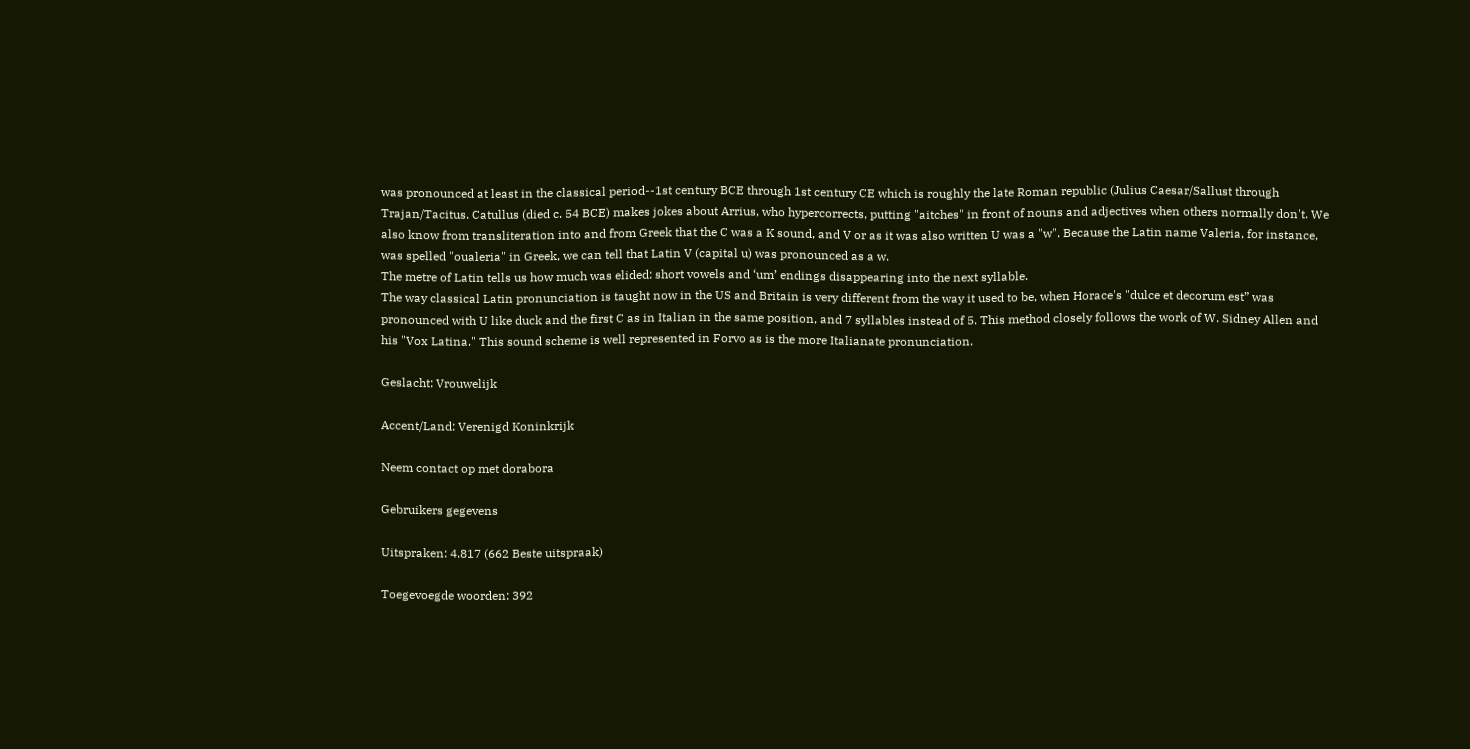was pronounced at least in the classical period--1st century BCE through 1st century CE which is roughly the late Roman republic (Julius Caesar/Sallust through Trajan/Tacitus. Catullus (died c. 54 BCE) makes jokes about Arrius, who hypercorrects, putting "aitches" in front of nouns and adjectives when others normally don't. We also know from transliteration into and from Greek that the C was a K sound, and V or as it was also written U was a "w". Because the Latin name Valeria, for instance, was spelled "oualeria" in Greek, we can tell that Latin V (capital u) was pronounced as a w.
The metre of Latin tells us how much was elided: short vowels and ‘um’ endings disappearing into the next syllable.
The way classical Latin pronunciation is taught now in the US and Britain is very different from the way it used to be, when Horace's "dulce et decorum est” was pronounced with U like duck and the first C as in Italian in the same position, and 7 syllables instead of 5. This method closely follows the work of W. Sidney Allen and his "Vox Latina." This sound scheme is well represented in Forvo as is the more Italianate pronunciation.

Geslacht: Vrouwelijk

Accent/Land: Verenigd Koninkrijk

Neem contact op met dorabora

Gebruikers gegevens

Uitspraken: 4.817 (662 Beste uitspraak)

Toegevoegde woorden: 392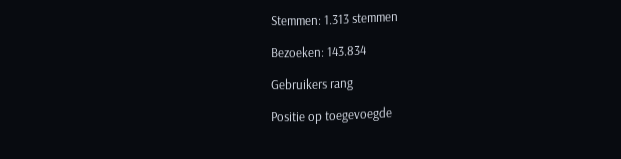Stemmen: 1.313 stemmen

Bezoeken: 143.834

Gebruikers rang

Positie op toegevoegde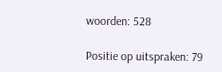woorden: 528

Positie op uitspraken: 79